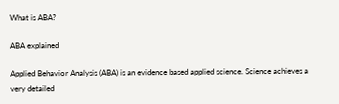What is ABA?

ABA explained

Applied Behavior Analysis (ABA) is an evidence based applied science. Science achieves a very detailed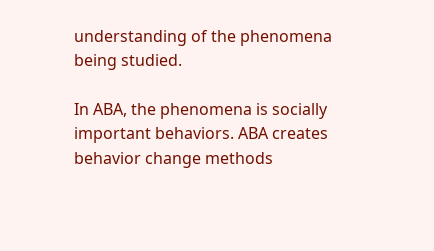understanding of the phenomena being studied.

In ABA, the phenomena is socially important behaviors. ABA creates behavior change methods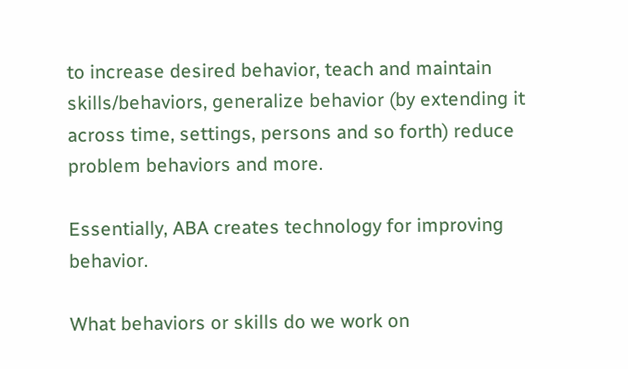to increase desired behavior, teach and maintain skills/behaviors, generalize behavior (by extending it across time, settings, persons and so forth) reduce problem behaviors and more.

Essentially, ABA creates technology for improving behavior.

What behaviors or skills do we work on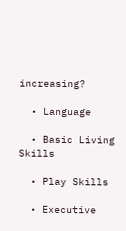increasing?

  • Language

  • Basic Living Skills

  • Play Skills

  • Executive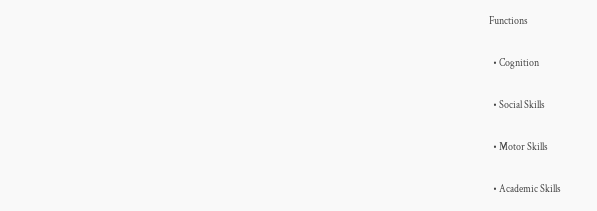Functions

  • Cognition

  • Social Skills

  • Motor Skills

  • Academic Skills